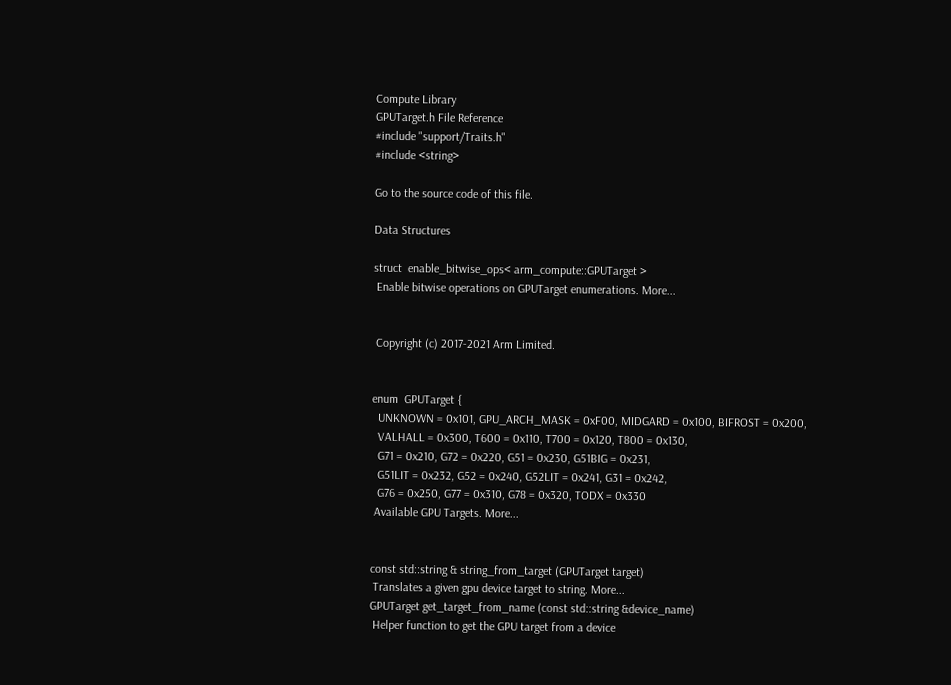Compute Library
GPUTarget.h File Reference
#include "support/Traits.h"
#include <string>

Go to the source code of this file.

Data Structures

struct  enable_bitwise_ops< arm_compute::GPUTarget >
 Enable bitwise operations on GPUTarget enumerations. More...


 Copyright (c) 2017-2021 Arm Limited.


enum  GPUTarget {
  UNKNOWN = 0x101, GPU_ARCH_MASK = 0xF00, MIDGARD = 0x100, BIFROST = 0x200,
  VALHALL = 0x300, T600 = 0x110, T700 = 0x120, T800 = 0x130,
  G71 = 0x210, G72 = 0x220, G51 = 0x230, G51BIG = 0x231,
  G51LIT = 0x232, G52 = 0x240, G52LIT = 0x241, G31 = 0x242,
  G76 = 0x250, G77 = 0x310, G78 = 0x320, TODX = 0x330
 Available GPU Targets. More...


const std::string & string_from_target (GPUTarget target)
 Translates a given gpu device target to string. More...
GPUTarget get_target_from_name (const std::string &device_name)
 Helper function to get the GPU target from a device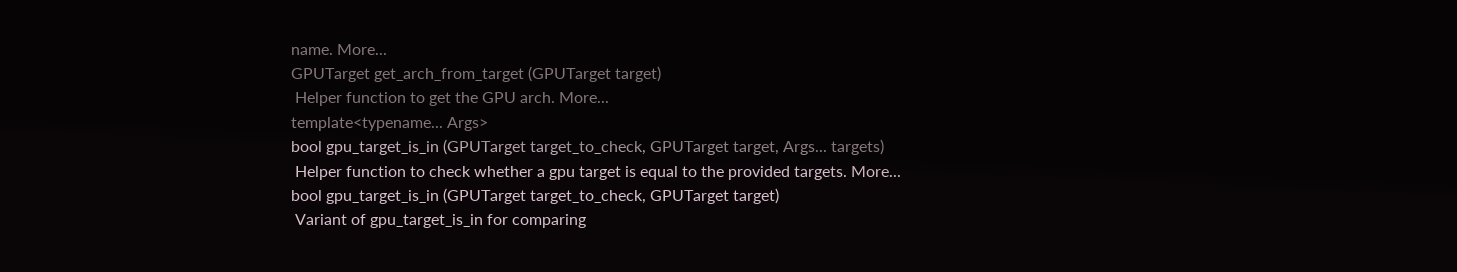name. More...
GPUTarget get_arch_from_target (GPUTarget target)
 Helper function to get the GPU arch. More...
template<typename... Args>
bool gpu_target_is_in (GPUTarget target_to_check, GPUTarget target, Args... targets)
 Helper function to check whether a gpu target is equal to the provided targets. More...
bool gpu_target_is_in (GPUTarget target_to_check, GPUTarget target)
 Variant of gpu_target_is_in for comparing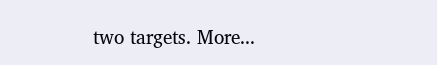two targets. More...